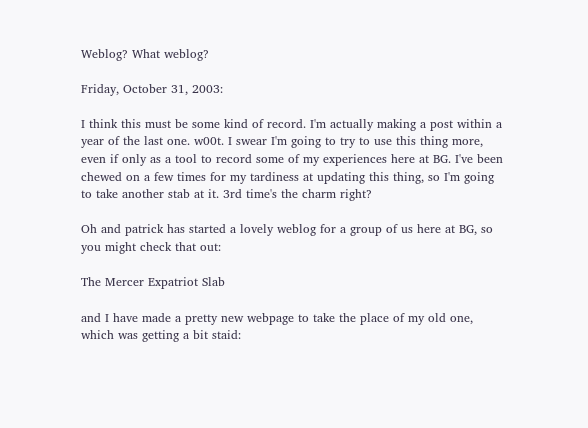Weblog? What weblog?

Friday, October 31, 2003:

I think this must be some kind of record. I'm actually making a post within a year of the last one. w00t. I swear I'm going to try to use this thing more, even if only as a tool to record some of my experiences here at BG. I've been chewed on a few times for my tardiness at updating this thing, so I'm going to take another stab at it. 3rd time's the charm right?

Oh and patrick has started a lovely weblog for a group of us here at BG, so you might check that out:

The Mercer Expatriot Slab

and I have made a pretty new webpage to take the place of my old one, which was getting a bit staid: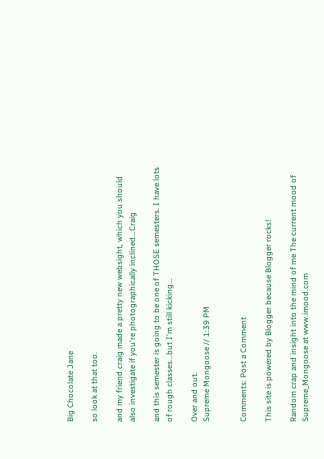Big Chocolate Jane

so look at that too.

and my friend craig made a pretty new websight, which you should also investigate if you're photographically inclined...Craig

and this semester is going to be one of THOSE semesters. I have lots of rough classes...but I'm still kicking...

Over and out.
Supreme Mongoose // 1:39 PM


Comments: Post a Comment

This site is powered by Blogger because Blogger rocks!

Random crap and insight into the mind of me The current mood of Supreme_Mongoose at www.imood.com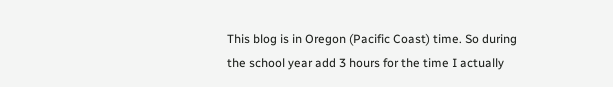This blog is in Oregon (Pacific Coast) time. So during the school year add 3 hours for the time I actually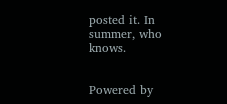posted it. In summer, who knows.


Powered by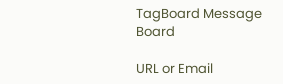TagBoard Message Board

URL or Email